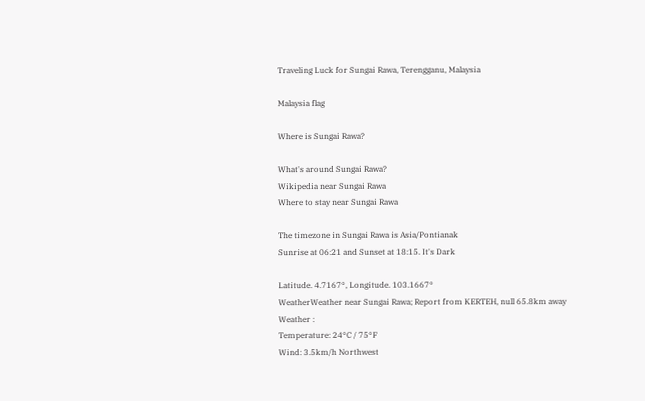Traveling Luck for Sungai Rawa, Terengganu, Malaysia

Malaysia flag

Where is Sungai Rawa?

What's around Sungai Rawa?
Wikipedia near Sungai Rawa
Where to stay near Sungai Rawa

The timezone in Sungai Rawa is Asia/Pontianak
Sunrise at 06:21 and Sunset at 18:15. It's Dark

Latitude. 4.7167°, Longitude. 103.1667°
WeatherWeather near Sungai Rawa; Report from KERTEH, null 65.8km away
Weather :
Temperature: 24°C / 75°F
Wind: 3.5km/h Northwest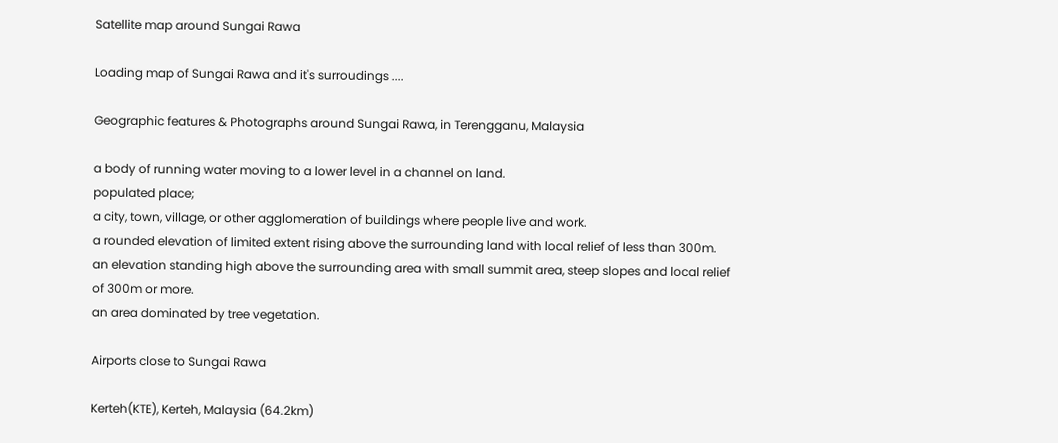Satellite map around Sungai Rawa

Loading map of Sungai Rawa and it's surroudings ....

Geographic features & Photographs around Sungai Rawa, in Terengganu, Malaysia

a body of running water moving to a lower level in a channel on land.
populated place;
a city, town, village, or other agglomeration of buildings where people live and work.
a rounded elevation of limited extent rising above the surrounding land with local relief of less than 300m.
an elevation standing high above the surrounding area with small summit area, steep slopes and local relief of 300m or more.
an area dominated by tree vegetation.

Airports close to Sungai Rawa

Kerteh(KTE), Kerteh, Malaysia (64.2km)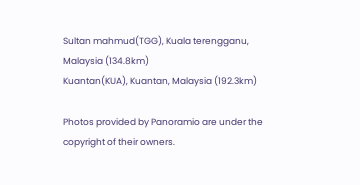Sultan mahmud(TGG), Kuala terengganu, Malaysia (134.8km)
Kuantan(KUA), Kuantan, Malaysia (192.3km)

Photos provided by Panoramio are under the copyright of their owners.